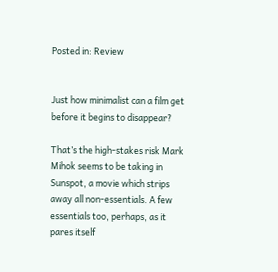Posted in: Review


Just how minimalist can a film get before it begins to disappear?

That’s the high-stakes risk Mark Mihok seems to be taking in Sunspot, a movie which strips away all non-essentials. A few essentials too, perhaps, as it pares itself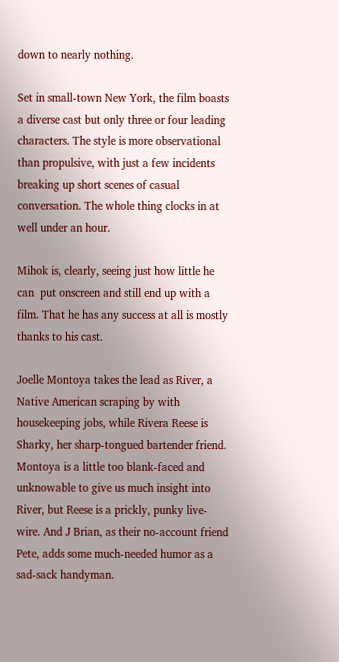down to nearly nothing.

Set in small-town New York, the film boasts a diverse cast but only three or four leading characters. The style is more observational than propulsive, with just a few incidents breaking up short scenes of casual conversation. The whole thing clocks in at well under an hour.

Mihok is, clearly, seeing just how little he can  put onscreen and still end up with a film. That he has any success at all is mostly thanks to his cast.

Joelle Montoya takes the lead as River, a Native American scraping by with housekeeping jobs, while Rivera Reese is Sharky, her sharp-tongued bartender friend. Montoya is a little too blank-faced and unknowable to give us much insight into River, but Reese is a prickly, punky live-wire. And J Brian, as their no-account friend Pete, adds some much-needed humor as a sad-sack handyman.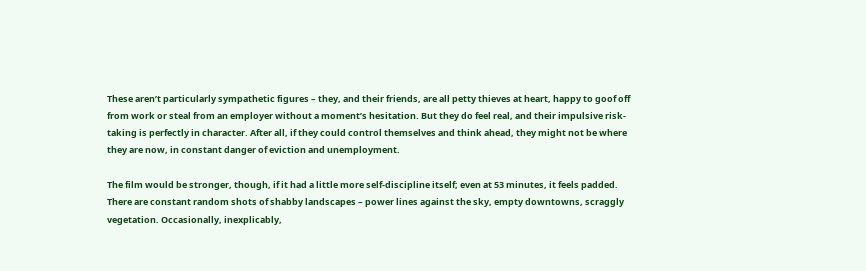These aren’t particularly sympathetic figures – they, and their friends, are all petty thieves at heart, happy to goof off from work or steal from an employer without a moment’s hesitation. But they do feel real, and their impulsive risk-taking is perfectly in character. After all, if they could control themselves and think ahead, they might not be where they are now, in constant danger of eviction and unemployment.

The film would be stronger, though, if it had a little more self-discipline itself; even at 53 minutes, it feels padded. There are constant random shots of shabby landscapes – power lines against the sky, empty downtowns, scraggly vegetation. Occasionally, inexplicably,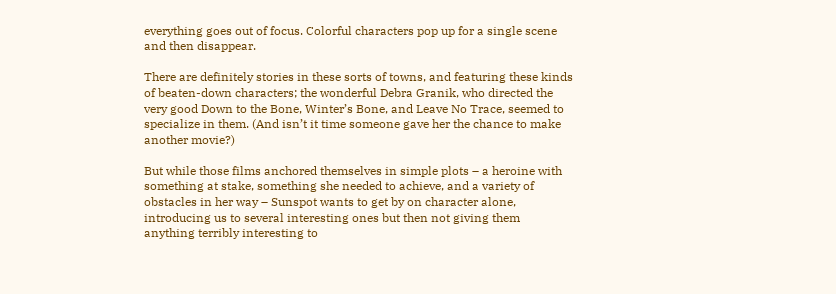everything goes out of focus. Colorful characters pop up for a single scene and then disappear.

There are definitely stories in these sorts of towns, and featuring these kinds of beaten-down characters; the wonderful Debra Granik, who directed the very good Down to the Bone, Winter’s Bone, and Leave No Trace, seemed to specialize in them. (And isn’t it time someone gave her the chance to make another movie?)

But while those films anchored themselves in simple plots – a heroine with something at stake, something she needed to achieve, and a variety of obstacles in her way – Sunspot wants to get by on character alone, introducing us to several interesting ones but then not giving them anything terribly interesting to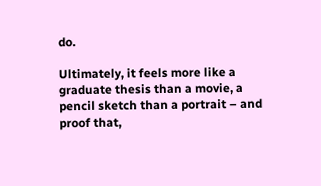do.

Ultimately, it feels more like a graduate thesis than a movie, a pencil sketch than a portrait – and proof that,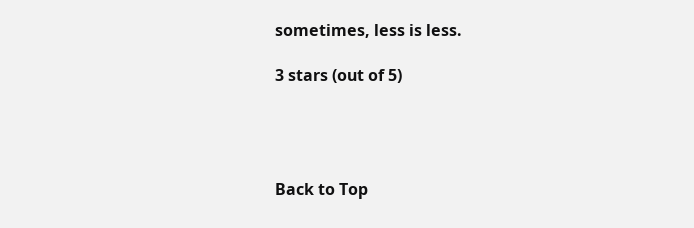sometimes, less is less.

3 stars (out of 5)




Back to Top